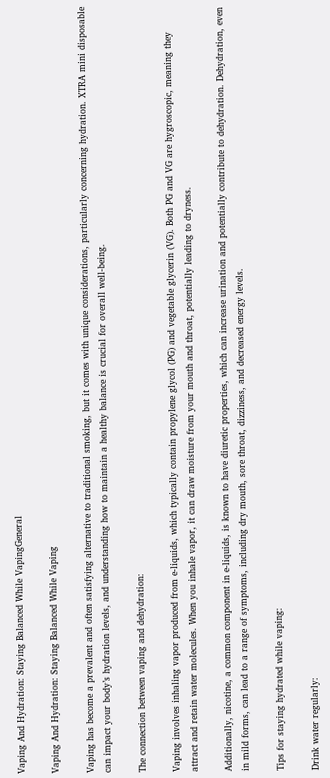Vaping And Hydration: Staying Balanced While VapingGeneral

Vaping And Hydration: Staying Balanced While Vaping

Vaping has become a prevalent and often satisfying alternative to traditional smoking, but it comes with unique considerations, particularly concerning hydration. XTRA mini disposable can impact your body’s hydration levels, and understanding how to maintain a healthy balance is crucial for overall well-being.

The connection between vaping and dehydration:

Vaping involves inhaling vapor produced from e-liquids, which typically contain propylene glycol (PG) and vegetable glycerin (VG). Both PG and VG are hygroscopic, meaning they attract and retain water molecules. When you inhale vapor, it can draw moisture from your mouth and throat, potentially leading to dryness.

Additionally, nicotine, a common component in e-liquids, is known to have diuretic properties, which can increase urination and potentially contribute to dehydration. Dehydration, even in mild forms, can lead to a range of symptoms, including dry mouth, sore throat, dizziness, and decreased energy levels.

Tips for staying hydrated while vaping:

Drink water regularly: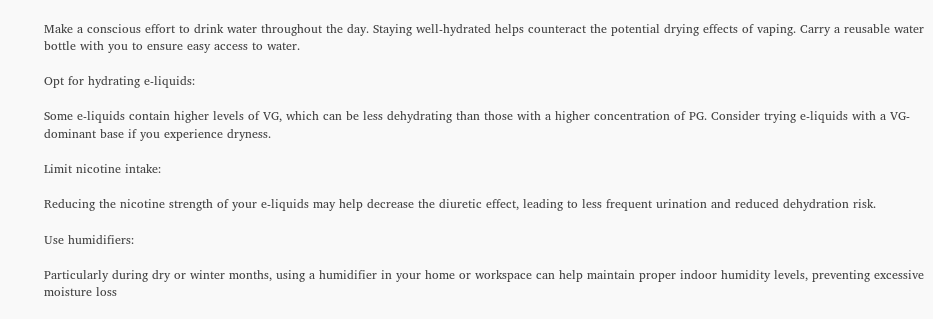Make a conscious effort to drink water throughout the day. Staying well-hydrated helps counteract the potential drying effects of vaping. Carry a reusable water bottle with you to ensure easy access to water.

Opt for hydrating e-liquids:

Some e-liquids contain higher levels of VG, which can be less dehydrating than those with a higher concentration of PG. Consider trying e-liquids with a VG-dominant base if you experience dryness.

Limit nicotine intake:

Reducing the nicotine strength of your e-liquids may help decrease the diuretic effect, leading to less frequent urination and reduced dehydration risk.

Use humidifiers:

Particularly during dry or winter months, using a humidifier in your home or workspace can help maintain proper indoor humidity levels, preventing excessive moisture loss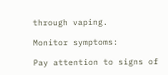through vaping.

Monitor symptoms:

Pay attention to signs of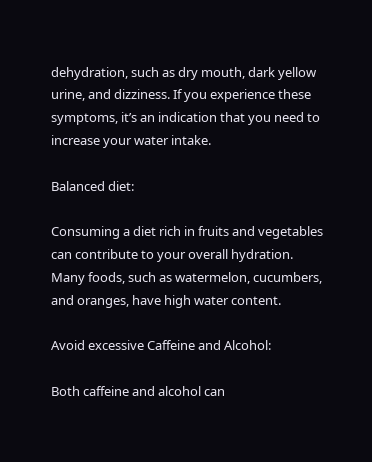dehydration, such as dry mouth, dark yellow urine, and dizziness. If you experience these symptoms, it’s an indication that you need to increase your water intake.

Balanced diet:

Consuming a diet rich in fruits and vegetables can contribute to your overall hydration. Many foods, such as watermelon, cucumbers, and oranges, have high water content.

Avoid excessive Caffeine and Alcohol:

Both caffeine and alcohol can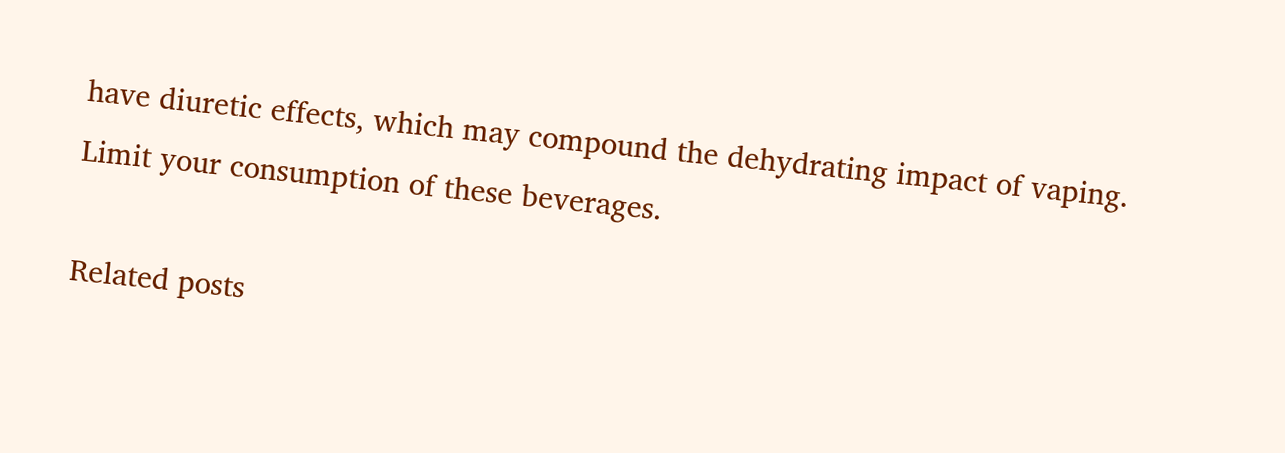have diuretic effects, which may compound the dehydrating impact of vaping. Limit your consumption of these beverages.

Related posts